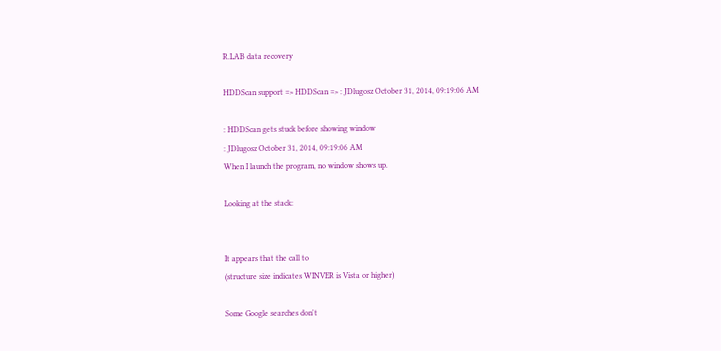R.LAB data recovery

HDDScan support => HDDScan => : JDlugosz October 31, 2014, 09:19:06 AM

: HDDScan gets stuck before showing window
: JDlugosz October 31, 2014, 09:19:06 AM
When I launch the program, no window shows up.

Looking at the stack:


It appears that the call to
(structure size indicates WINVER is Vista or higher)

Some Google searches don't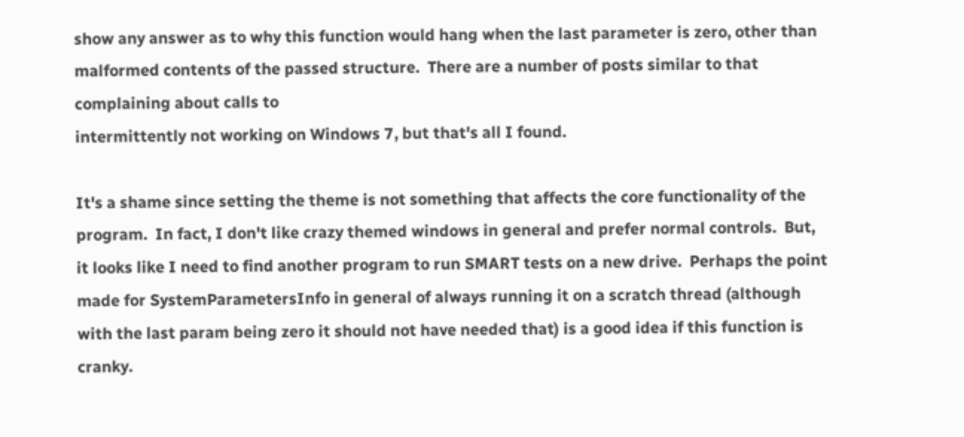show any answer as to why this function would hang when the last parameter is zero, other than malformed contents of the passed structure.  There are a number of posts similar to that complaining about calls to
intermittently not working on Windows 7, but that's all I found.

It's a shame since setting the theme is not something that affects the core functionality of the program.  In fact, I don't like crazy themed windows in general and prefer normal controls.  But, it looks like I need to find another program to run SMART tests on a new drive.  Perhaps the point made for SystemParametersInfo in general of always running it on a scratch thread (although with the last param being zero it should not have needed that) is a good idea if this function is cranky.